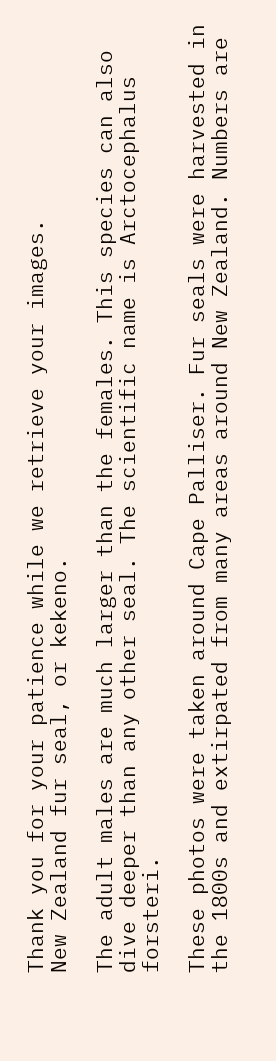Thank you for your patience while we retrieve your images.
New Zealand fur seal, or kekeno.

The adult males are much larger than the females. This species can also dive deeper than any other seal. The scientific name is Arctocephalus forsteri.

These photos were taken around Cape Palliser. Fur seals were harvested in the 1800s and extirpated from many areas around New Zealand. Numbers are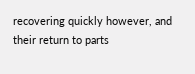recovering quickly however, and their return to parts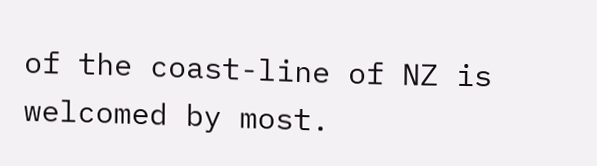of the coast-line of NZ is welcomed by most.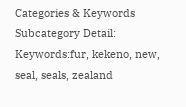Categories & Keywords
Subcategory Detail:
Keywords:fur, kekeno, new, seal, seals, zealand